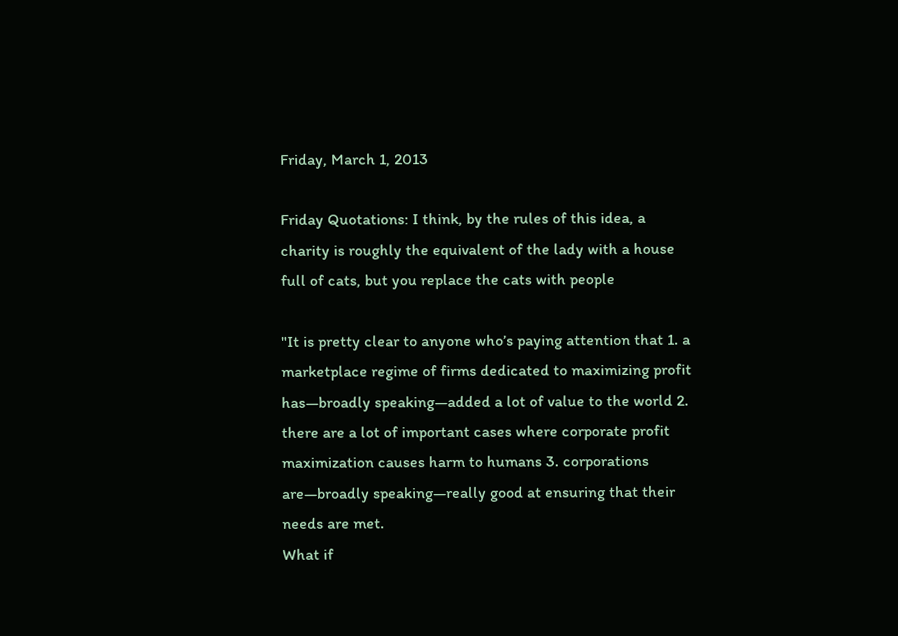Friday, March 1, 2013

Friday Quotations: I think, by the rules of this idea, a charity is roughly the equivalent of the lady with a house full of cats, but you replace the cats with people

"It is pretty clear to anyone who’s paying attention that 1. a marketplace regime of firms dedicated to maximizing profit has—broadly speaking—added a lot of value to the world 2. there are a lot of important cases where corporate profit maximization causes harm to humans 3. corporations are—broadly speaking—really good at ensuring that their needs are met.
What if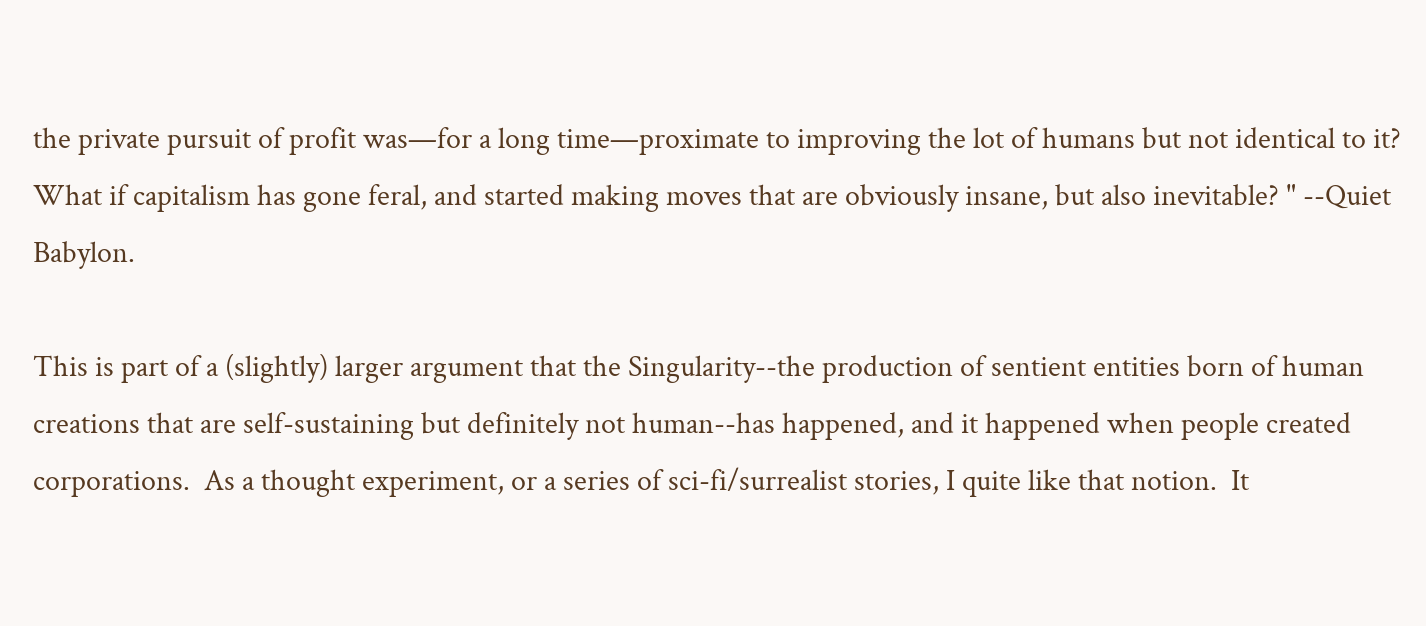the private pursuit of profit was—for a long time—proximate to improving the lot of humans but not identical to it? What if capitalism has gone feral, and started making moves that are obviously insane, but also inevitable? " --Quiet Babylon.

This is part of a (slightly) larger argument that the Singularity--the production of sentient entities born of human creations that are self-sustaining but definitely not human--has happened, and it happened when people created corporations.  As a thought experiment, or a series of sci-fi/surrealist stories, I quite like that notion.  It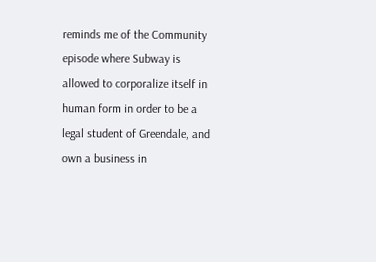reminds me of the Community episode where Subway is allowed to corporalize itself in human form in order to be a legal student of Greendale, and own a business in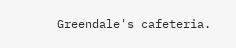Greendale's cafeteria.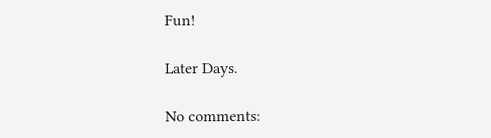Fun!

Later Days.

No comments: